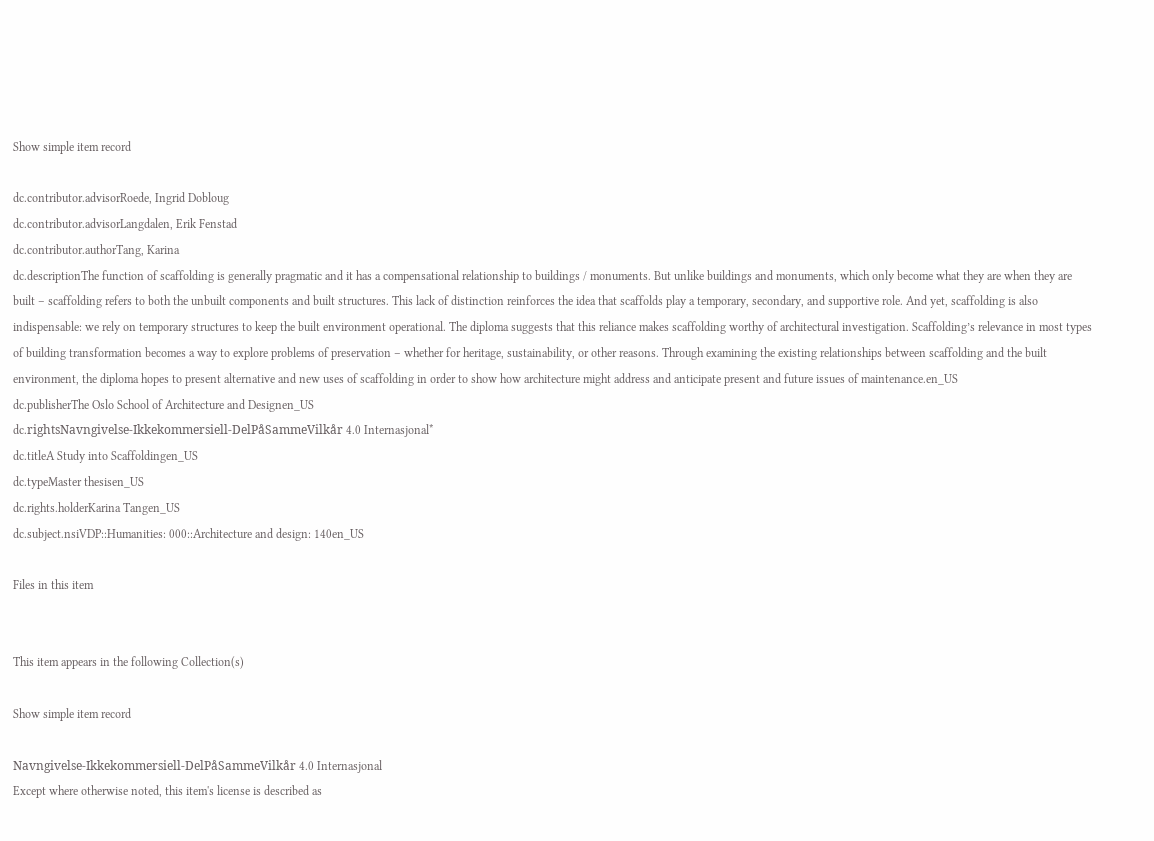Show simple item record

dc.contributor.advisorRoede, Ingrid Dobloug
dc.contributor.advisorLangdalen, Erik Fenstad
dc.contributor.authorTang, Karina
dc.descriptionThe function of scaffolding is generally pragmatic and it has a compensational relationship to buildings / monuments. But unlike buildings and monuments, which only become what they are when they are built – scaffolding refers to both the unbuilt components and built structures. This lack of distinction reinforces the idea that scaffolds play a temporary, secondary, and supportive role. And yet, scaffolding is also indispensable: we rely on temporary structures to keep the built environment operational. The diploma suggests that this reliance makes scaffolding worthy of architectural investigation. Scaffolding’s relevance in most types of building transformation becomes a way to explore problems of preservation – whether for heritage, sustainability, or other reasons. Through examining the existing relationships between scaffolding and the built environment, the diploma hopes to present alternative and new uses of scaffolding in order to show how architecture might address and anticipate present and future issues of maintenance.en_US
dc.publisherThe Oslo School of Architecture and Designen_US
dc.rightsNavngivelse-Ikkekommersiell-DelPåSammeVilkår 4.0 Internasjonal*
dc.titleA Study into Scaffoldingen_US
dc.typeMaster thesisen_US
dc.rights.holderKarina Tangen_US
dc.subject.nsiVDP::Humanities: 000::Architecture and design: 140en_US

Files in this item


This item appears in the following Collection(s)

Show simple item record

Navngivelse-Ikkekommersiell-DelPåSammeVilkår 4.0 Internasjonal
Except where otherwise noted, this item's license is described as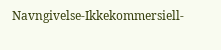Navngivelse-Ikkekommersiell-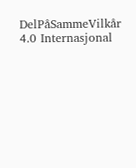DelPåSammeVilkår 4.0 Internasjonal